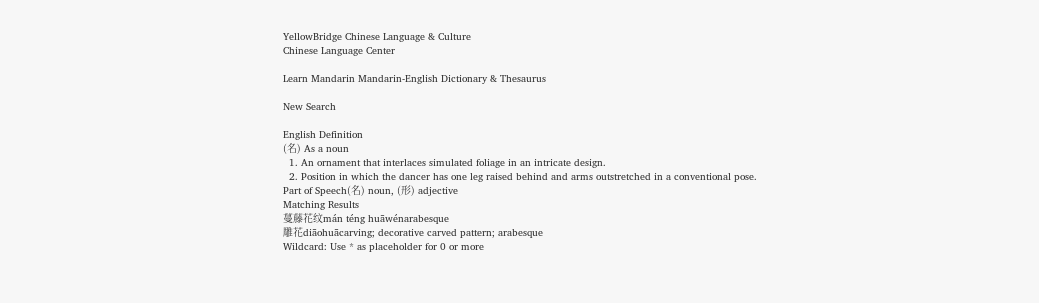YellowBridge Chinese Language & Culture
Chinese Language Center

Learn Mandarin Mandarin-English Dictionary & Thesaurus

New Search

English Definition
(名) As a noun
  1. An ornament that interlaces simulated foliage in an intricate design.
  2. Position in which the dancer has one leg raised behind and arms outstretched in a conventional pose.
Part of Speech(名) noun, (形) adjective
Matching Results
蔓藤花纹mán téng huāwénarabesque
雕花diāohuācarving; decorative carved pattern; arabesque
Wildcard: Use * as placeholder for 0 or more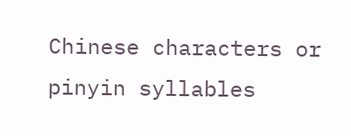Chinese characters or pinyin syllables